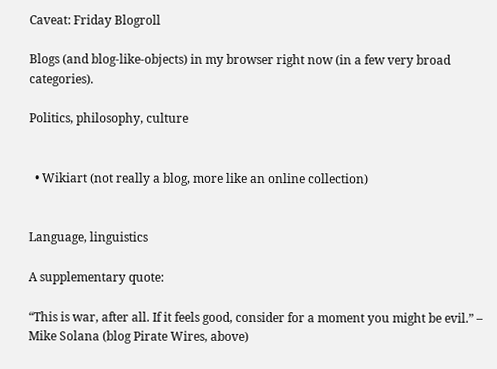Caveat: Friday Blogroll

Blogs (and blog-like-objects) in my browser right now (in a few very broad categories).

Politics, philosophy, culture


  • Wikiart (not really a blog, more like an online collection)


Language, linguistics

A supplementary quote:

“This is war, after all. If it feels good, consider for a moment you might be evil.” – Mike Solana (blog Pirate Wires, above)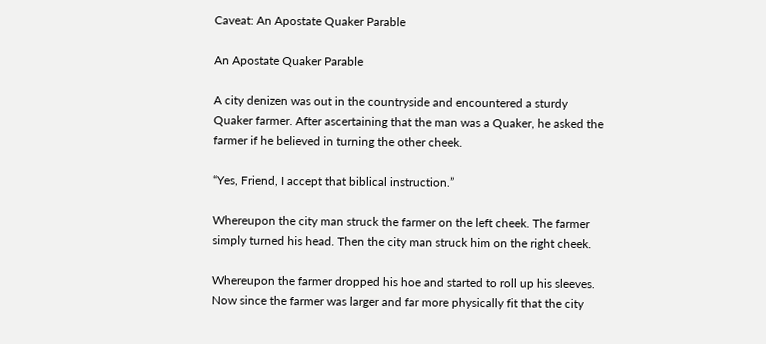Caveat: An Apostate Quaker Parable

An Apostate Quaker Parable

A city denizen was out in the countryside and encountered a sturdy Quaker farmer. After ascertaining that the man was a Quaker, he asked the farmer if he believed in turning the other cheek.

“Yes, Friend, I accept that biblical instruction.”

Whereupon the city man struck the farmer on the left cheek. The farmer simply turned his head. Then the city man struck him on the right cheek.

Whereupon the farmer dropped his hoe and started to roll up his sleeves. Now since the farmer was larger and far more physically fit that the city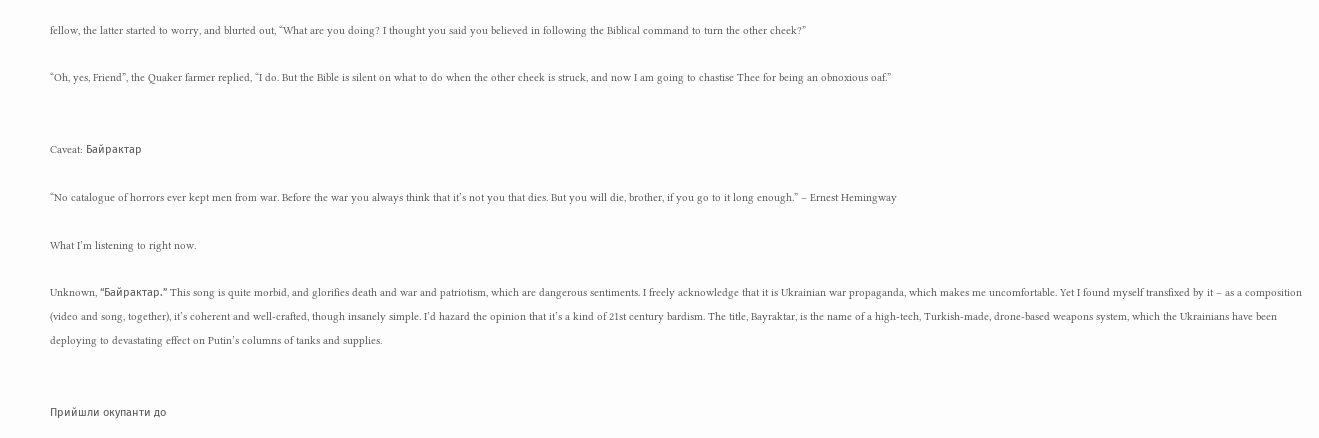fellow, the latter started to worry, and blurted out, “What are you doing? I thought you said you believed in following the Biblical command to turn the other cheek?”

“Oh, yes, Friend”, the Quaker farmer replied, “I do. But the Bible is silent on what to do when the other cheek is struck, and now I am going to chastise Thee for being an obnoxious oaf.”


Caveat: Байрактар

“No catalogue of horrors ever kept men from war. Before the war you always think that it’s not you that dies. But you will die, brother, if you go to it long enough.” – Ernest Hemingway

What I’m listening to right now.

Unknown, “Байрактар.” This song is quite morbid, and glorifies death and war and patriotism, which are dangerous sentiments. I freely acknowledge that it is Ukrainian war propaganda, which makes me uncomfortable. Yet I found myself transfixed by it – as a composition (video and song, together), it’s coherent and well-crafted, though insanely simple. I’d hazard the opinion that it’s a kind of 21st century bardism. The title, Bayraktar, is the name of a high-tech, Turkish-made, drone-based weapons system, which the Ukrainians have been deploying to devastating effect on Putin’s columns of tanks and supplies.


Прийшли окупанти до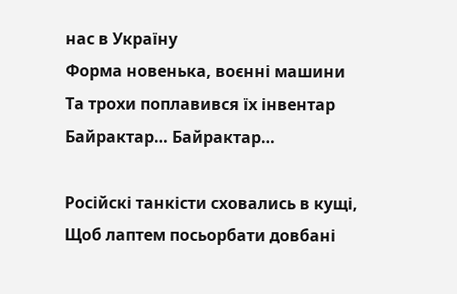нас в Україну
Форма новенька, воєнні машини
Та трохи поплавився їх інвентар
Байрактар… Байрактар…

Російскі танкісти сховались в кущі,
Щоб лаптем посьорбати довбані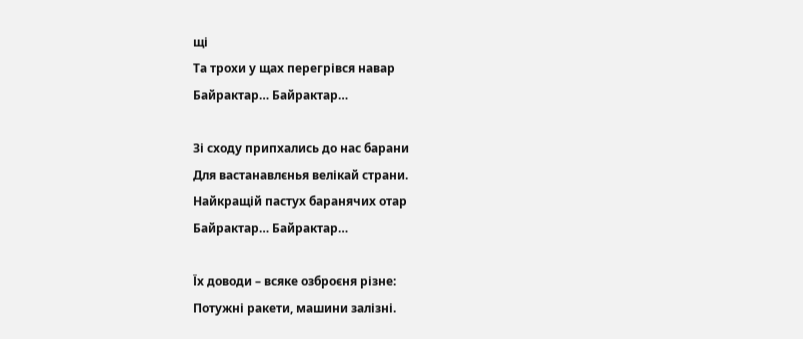щі
Та трохи у щах перегрівся навар
Байрактар… Байрактар…

Зі сходу припхались до нас барани
Для вастанавлєнья велікай страни.
Найкращій пастух баранячих отар
Байрактар… Байрактар…

Їх доводи – всяке озброєня різне:
Потужні ракети, машини залізні.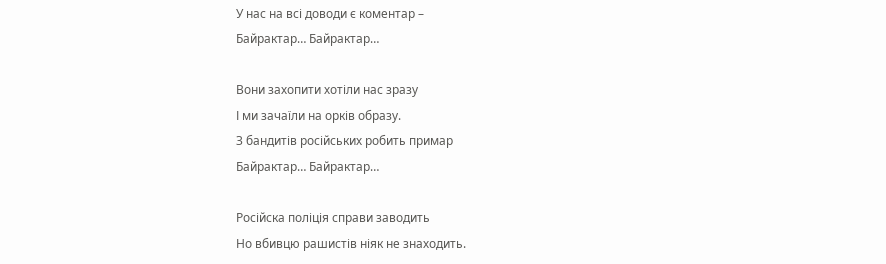У нас на всі доводи є коментар –
Байрактар… Байрактар…

Вони захопити хотіли нас зразу
І ми зачаїли на орків образу.
З бандитів російських робить примар
Байрактар… Байрактар…

Російска поліція справи заводить
Но вбивцю рашистів ніяк не знаходить.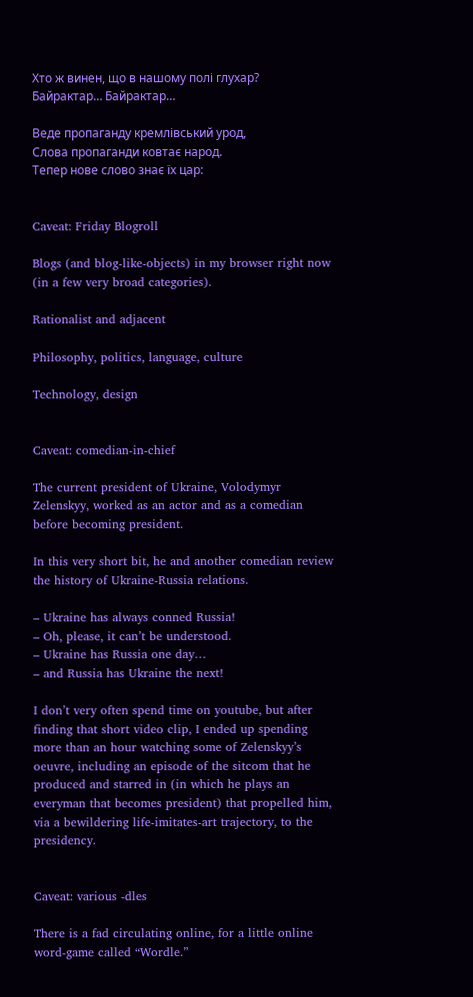Хто ж винен, що в нашому полі глухар?
Байрактар… Байрактар…

Веде пропаганду кремлівський урод,
Слова пропаганди ковтає народ.
Тепер нове слово знає їх цар:


Caveat: Friday Blogroll

Blogs (and blog-like-objects) in my browser right now (in a few very broad categories).

Rationalist and adjacent

Philosophy, politics, language, culture

Technology, design


Caveat: comedian-in-chief

The current president of Ukraine, Volodymyr Zelenskyy, worked as an actor and as a comedian before becoming president.

In this very short bit, he and another comedian review the history of Ukraine-Russia relations.

– Ukraine has always conned Russia!
– Oh, please, it can’t be understood.
– Ukraine has Russia one day…
– and Russia has Ukraine the next!

I don’t very often spend time on youtube, but after finding that short video clip, I ended up spending more than an hour watching some of Zelenskyy’s oeuvre, including an episode of the sitcom that he produced and starred in (in which he plays an everyman that becomes president) that propelled him, via a bewildering life-imitates-art trajectory, to the presidency.


Caveat: various -dles

There is a fad circulating online, for a little online word-game called “Wordle.”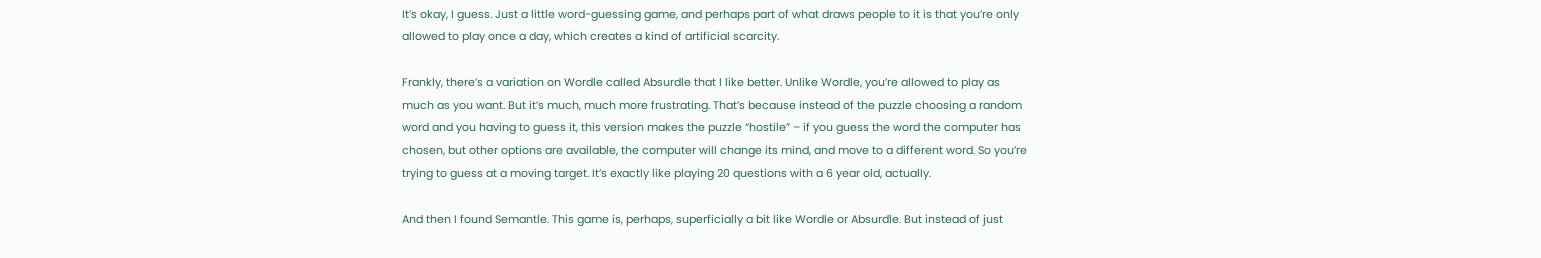It’s okay, I guess. Just a little word-guessing game, and perhaps part of what draws people to it is that you’re only allowed to play once a day, which creates a kind of artificial scarcity.

Frankly, there’s a variation on Wordle called Absurdle that I like better. Unlike Wordle, you’re allowed to play as much as you want. But it’s much, much more frustrating. That’s because instead of the puzzle choosing a random word and you having to guess it, this version makes the puzzle “hostile” – if you guess the word the computer has chosen, but other options are available, the computer will change its mind, and move to a different word. So you’re trying to guess at a moving target. It’s exactly like playing 20 questions with a 6 year old, actually.

And then I found Semantle. This game is, perhaps, superficially a bit like Wordle or Absurdle. But instead of just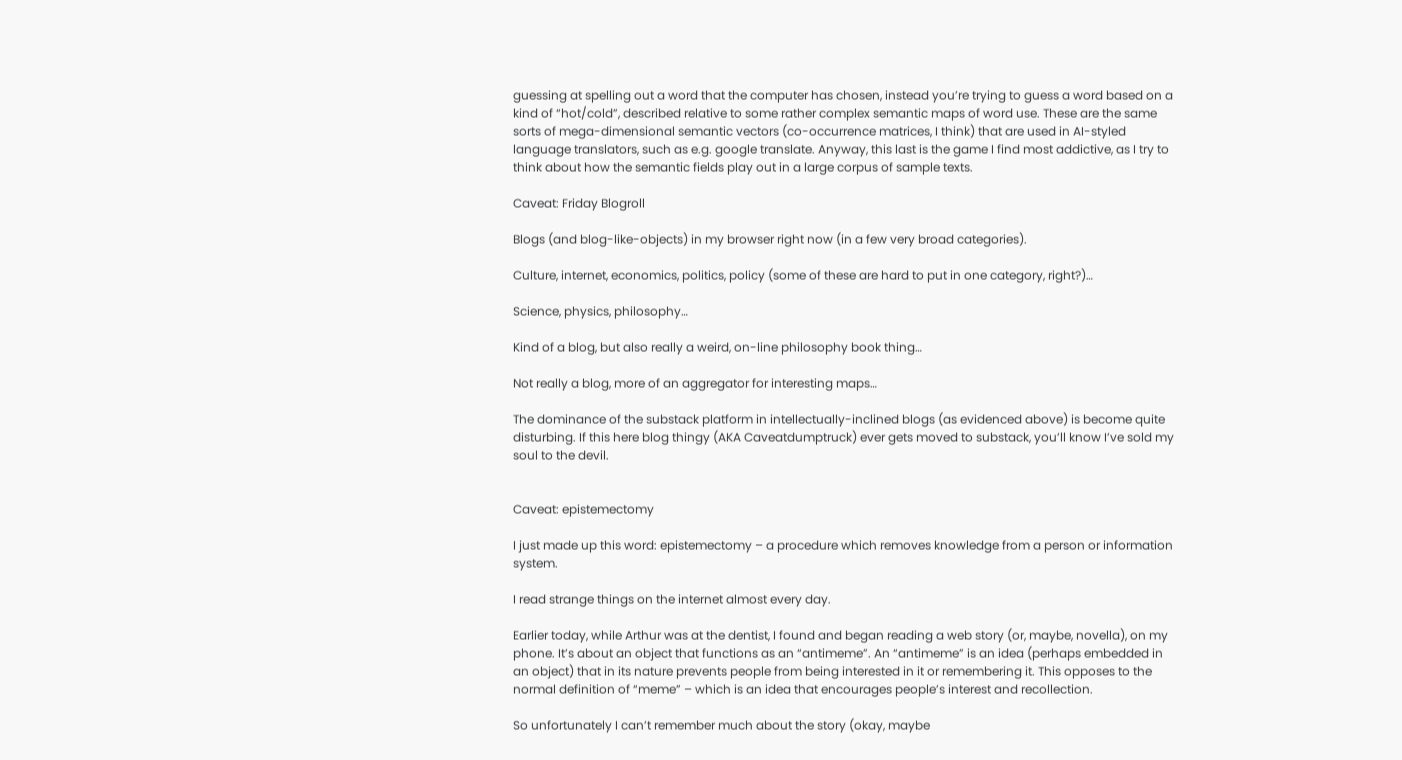guessing at spelling out a word that the computer has chosen, instead you’re trying to guess a word based on a kind of “hot/cold”, described relative to some rather complex semantic maps of word use. These are the same sorts of mega-dimensional semantic vectors (co-occurrence matrices, I think) that are used in AI-styled language translators, such as e.g. google translate. Anyway, this last is the game I find most addictive, as I try to think about how the semantic fields play out in a large corpus of sample texts.

Caveat: Friday Blogroll

Blogs (and blog-like-objects) in my browser right now (in a few very broad categories).

Culture, internet, economics, politics, policy (some of these are hard to put in one category, right?)…

Science, physics, philosophy…

Kind of a blog, but also really a weird, on-line philosophy book thing…

Not really a blog, more of an aggregator for interesting maps…

The dominance of the substack platform in intellectually-inclined blogs (as evidenced above) is become quite disturbing. If this here blog thingy (AKA Caveatdumptruck) ever gets moved to substack, you’ll know I’ve sold my soul to the devil.


Caveat: epistemectomy

I just made up this word: epistemectomy – a procedure which removes knowledge from a person or information system.

I read strange things on the internet almost every day.

Earlier today, while Arthur was at the dentist, I found and began reading a web story (or, maybe, novella), on my phone. It’s about an object that functions as an “antimeme”. An “antimeme” is an idea (perhaps embedded in an object) that in its nature prevents people from being interested in it or remembering it. This opposes to the normal definition of “meme” – which is an idea that encourages people’s interest and recollection.

So unfortunately I can’t remember much about the story (okay, maybe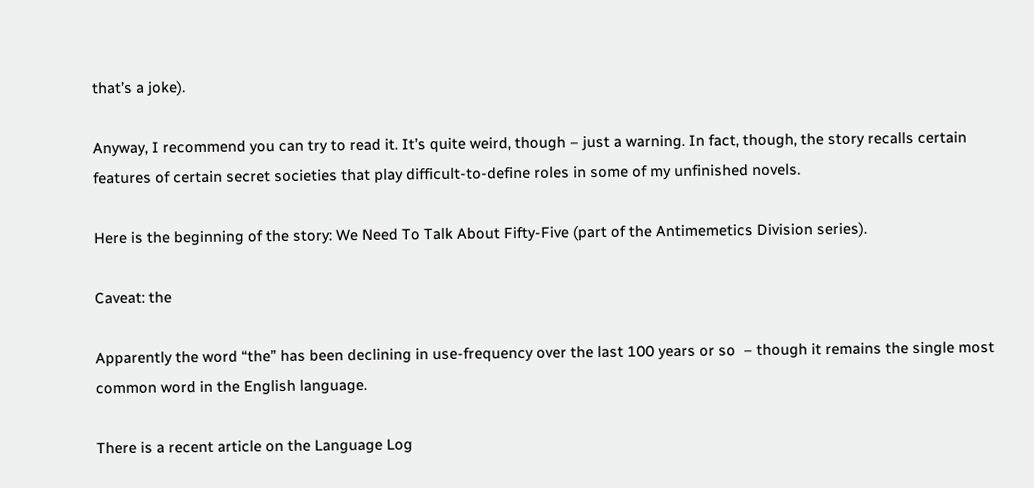that’s a joke).

Anyway, I recommend you can try to read it. It’s quite weird, though – just a warning. In fact, though, the story recalls certain features of certain secret societies that play difficult-to-define roles in some of my unfinished novels.

Here is the beginning of the story: We Need To Talk About Fifty-Five (part of the Antimemetics Division series).

Caveat: the

Apparently the word “the” has been declining in use-frequency over the last 100 years or so  – though it remains the single most common word in the English language.

There is a recent article on the Language Log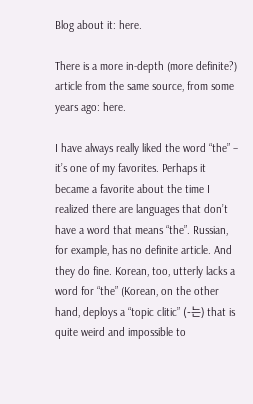Blog about it: here.

There is a more in-depth (more definite?) article from the same source, from some years ago: here.

I have always really liked the word “the” – it’s one of my favorites. Perhaps it became a favorite about the time I realized there are languages that don’t have a word that means “the”. Russian, for example, has no definite article. And they do fine. Korean, too, utterly lacks a word for “the” (Korean, on the other hand, deploys a “topic clitic” (-는) that is quite weird and impossible to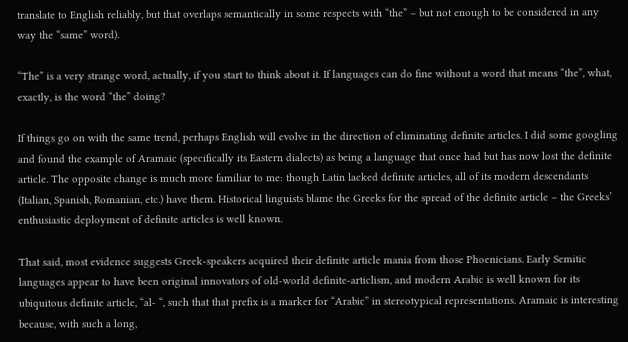translate to English reliably, but that overlaps semantically in some respects with “the” – but not enough to be considered in any way the “same” word).

“The” is a very strange word, actually, if you start to think about it. If languages can do fine without a word that means “the”, what, exactly, is the word “the” doing?

If things go on with the same trend, perhaps English will evolve in the direction of eliminating definite articles. I did some googling and found the example of Aramaic (specifically its Eastern dialects) as being a language that once had but has now lost the definite article. The opposite change is much more familiar to me: though Latin lacked definite articles, all of its modern descendants (Italian, Spanish, Romanian, etc.) have them. Historical linguists blame the Greeks for the spread of the definite article – the Greeks’ enthusiastic deployment of definite articles is well known.

That said, most evidence suggests Greek-speakers acquired their definite article mania from those Phoenicians. Early Semitic languages appear to have been original innovators of old-world definite-articlism, and modern Arabic is well known for its ubiquitous definite article, “al- “, such that that prefix is a marker for “Arabic” in stereotypical representations. Aramaic is interesting because, with such a long,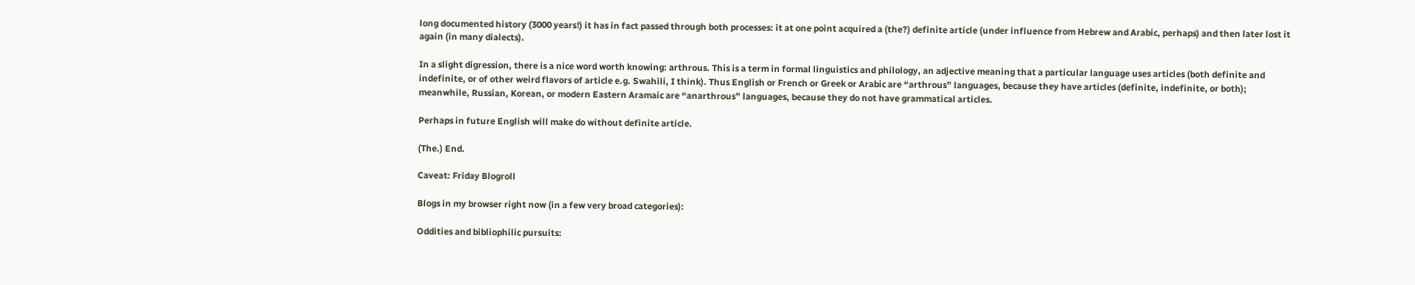long documented history (3000 years!) it has in fact passed through both processes: it at one point acquired a (the?) definite article (under influence from Hebrew and Arabic, perhaps) and then later lost it again (in many dialects).

In a slight digression, there is a nice word worth knowing: arthrous. This is a term in formal linguistics and philology, an adjective meaning that a particular language uses articles (both definite and indefinite, or of other weird flavors of article e.g. Swahili, I think). Thus English or French or Greek or Arabic are “arthrous” languages, because they have articles (definite, indefinite, or both); meanwhile, Russian, Korean, or modern Eastern Aramaic are “anarthrous” languages, because they do not have grammatical articles.

Perhaps in future English will make do without definite article.

(The.) End.

Caveat: Friday Blogroll

Blogs in my browser right now (in a few very broad categories):

Oddities and bibliophilic pursuits: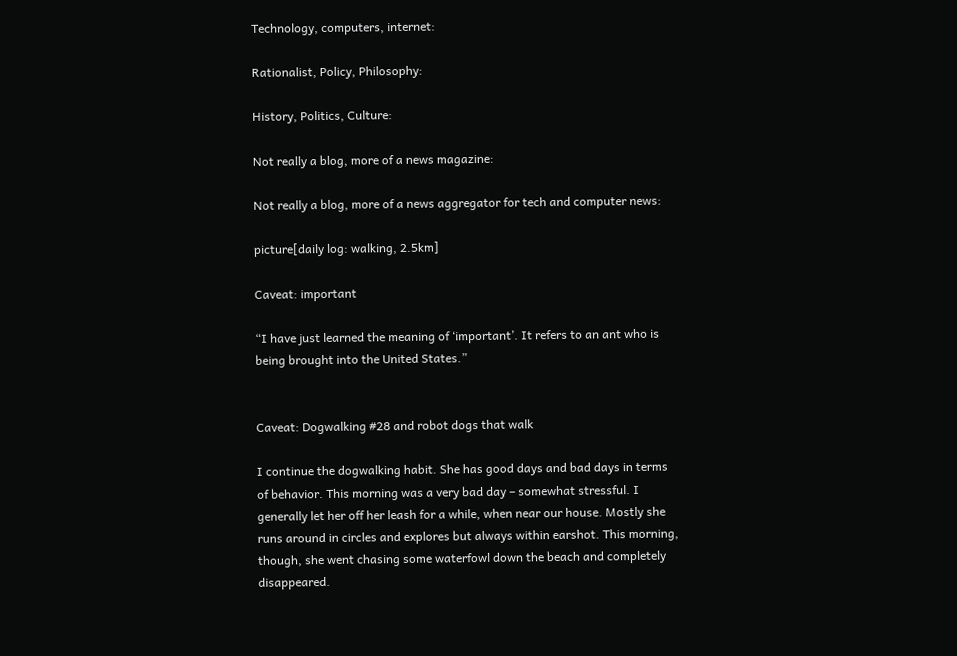Technology, computers, internet:

Rationalist, Policy, Philosophy:

History, Politics, Culture:

Not really a blog, more of a news magazine:

Not really a blog, more of a news aggregator for tech and computer news:

picture[daily log: walking, 2.5km]

Caveat: important

“I have just learned the meaning of ‘important’. It refers to an ant who is being brought into the United States.”


Caveat: Dogwalking #28 and robot dogs that walk

I continue the dogwalking habit. She has good days and bad days in terms of behavior. This morning was a very bad day – somewhat stressful. I generally let her off her leash for a while, when near our house. Mostly she runs around in circles and explores but always within earshot. This morning, though, she went chasing some waterfowl down the beach and completely disappeared.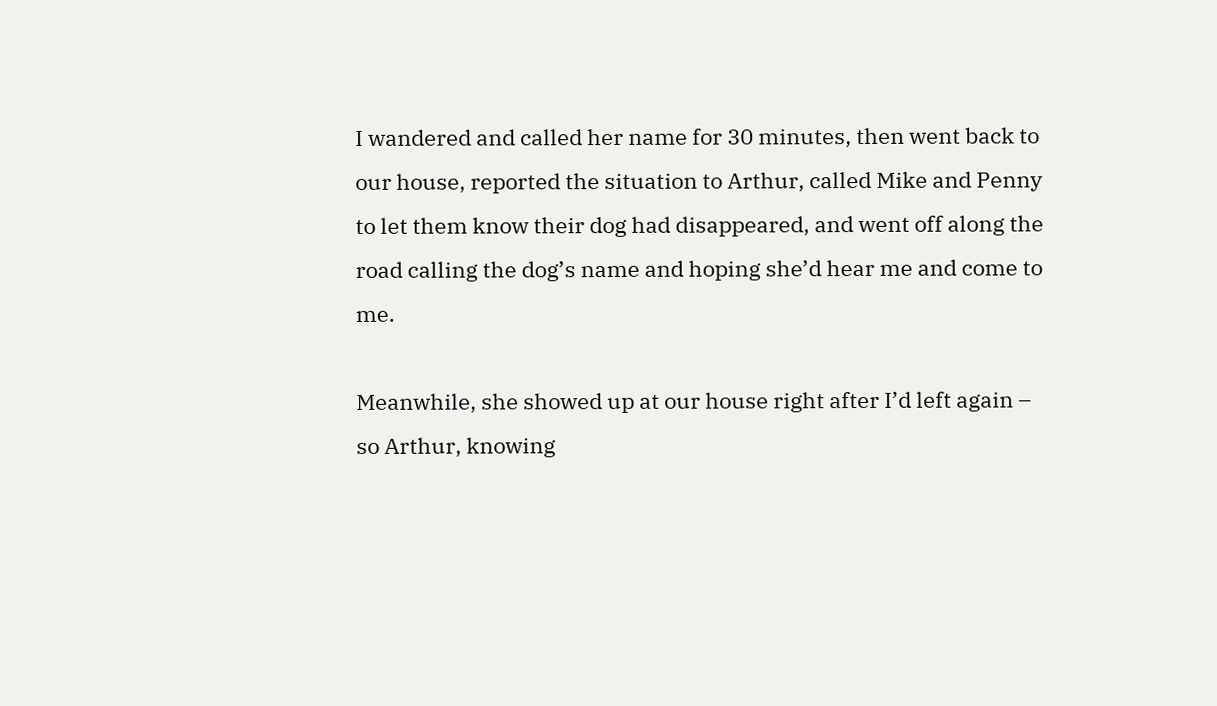I wandered and called her name for 30 minutes, then went back to our house, reported the situation to Arthur, called Mike and Penny to let them know their dog had disappeared, and went off along the road calling the dog’s name and hoping she’d hear me and come to me.

Meanwhile, she showed up at our house right after I’d left again – so Arthur, knowing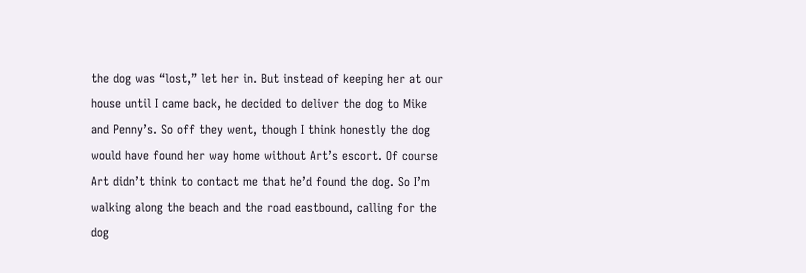the dog was “lost,” let her in. But instead of keeping her at our house until I came back, he decided to deliver the dog to Mike and Penny’s. So off they went, though I think honestly the dog would have found her way home without Art’s escort. Of course Art didn’t think to contact me that he’d found the dog. So I’m walking along the beach and the road eastbound, calling for the dog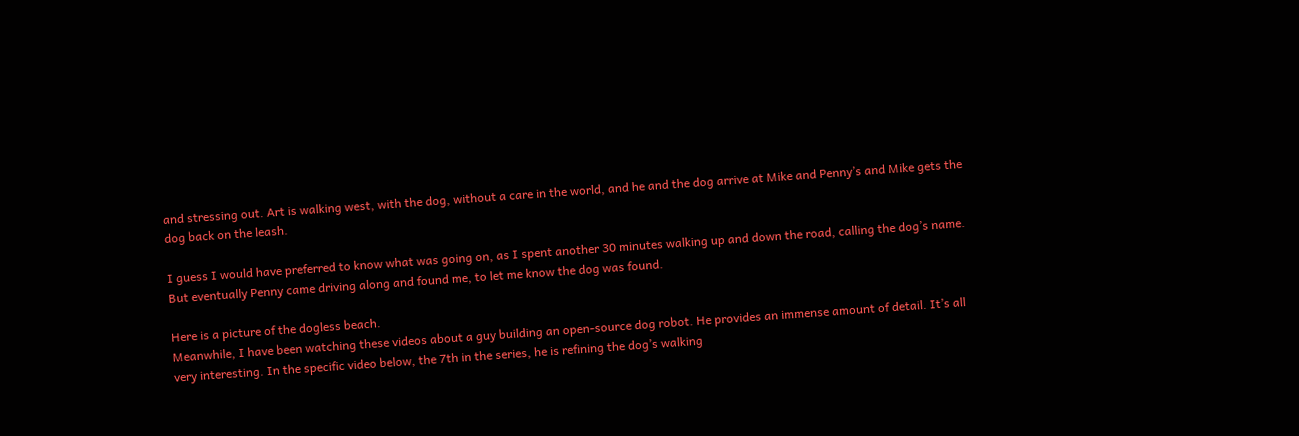and stressing out. Art is walking west, with the dog, without a care in the world, and he and the dog arrive at Mike and Penny’s and Mike gets the dog back on the leash.

I guess I would have preferred to know what was going on, as I spent another 30 minutes walking up and down the road, calling the dog’s name. But eventually Penny came driving along and found me, to let me know the dog was found.

Here is a picture of the dogless beach.
Meanwhile, I have been watching these videos about a guy building an open-source dog robot. He provides an immense amount of detail. It’s all very interesting. In the specific video below, the 7th in the series, he is refining the dog’s walking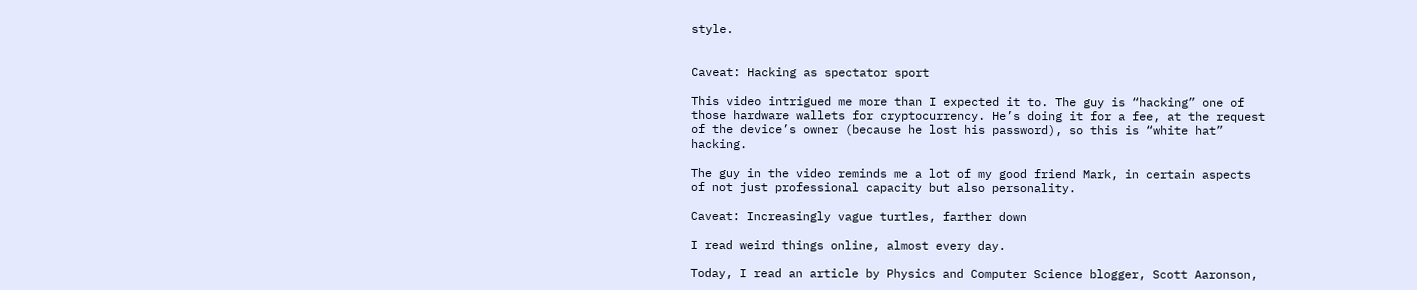style.


Caveat: Hacking as spectator sport

This video intrigued me more than I expected it to. The guy is “hacking” one of those hardware wallets for cryptocurrency. He’s doing it for a fee, at the request of the device’s owner (because he lost his password), so this is “white hat” hacking.

The guy in the video reminds me a lot of my good friend Mark, in certain aspects of not just professional capacity but also personality.

Caveat: Increasingly vague turtles, farther down

I read weird things online, almost every day.

Today, I read an article by Physics and Computer Science blogger, Scott Aaronson,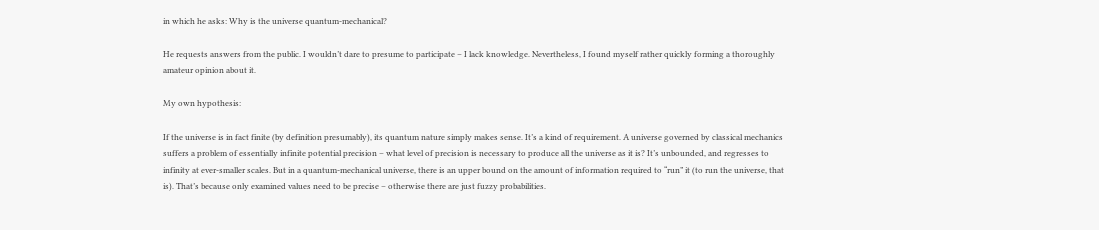in which he asks: Why is the universe quantum-mechanical?

He requests answers from the public. I wouldn’t dare to presume to participate – I lack knowledge. Nevertheless, I found myself rather quickly forming a thoroughly amateur opinion about it.

My own hypothesis:

If the universe is in fact finite (by definition presumably), its quantum nature simply makes sense. It’s a kind of requirement. A universe governed by classical mechanics suffers a problem of essentially infinite potential precision – what level of precision is necessary to produce all the universe as it is? It’s unbounded, and regresses to infinity at ever-smaller scales. But in a quantum-mechanical universe, there is an upper bound on the amount of information required to “run” it (to run the universe, that is). That’s because only examined values need to be precise – otherwise there are just fuzzy probabilities.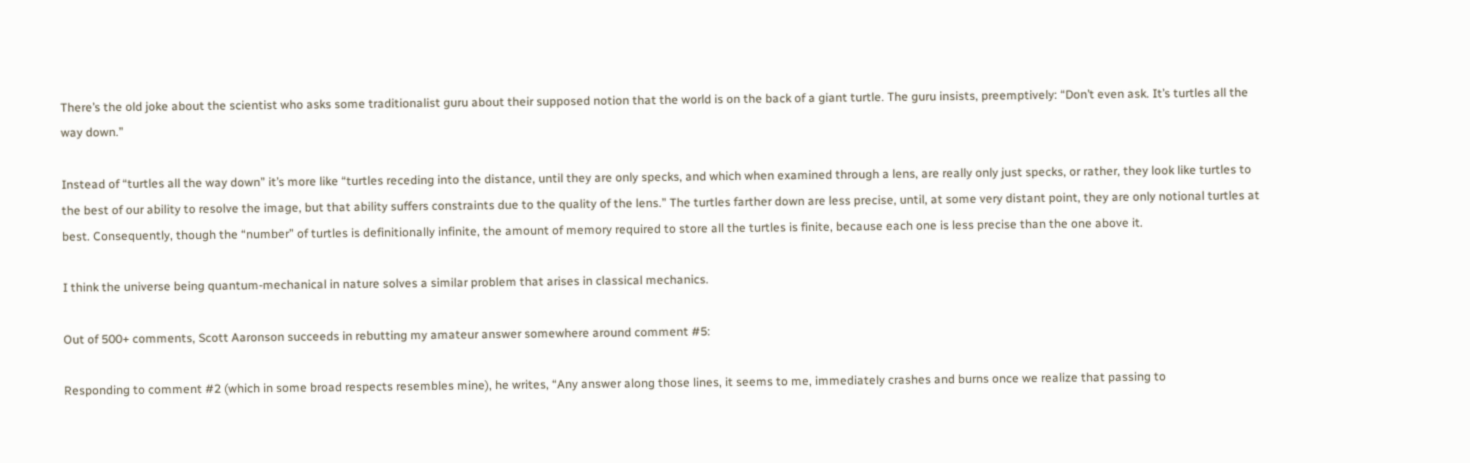There’s the old joke about the scientist who asks some traditionalist guru about their supposed notion that the world is on the back of a giant turtle. The guru insists, preemptively: “Don’t even ask. It’s turtles all the way down.”

Instead of “turtles all the way down” it’s more like “turtles receding into the distance, until they are only specks, and which when examined through a lens, are really only just specks, or rather, they look like turtles to the best of our ability to resolve the image, but that ability suffers constraints due to the quality of the lens.” The turtles farther down are less precise, until, at some very distant point, they are only notional turtles at best. Consequently, though the “number” of turtles is definitionally infinite, the amount of memory required to store all the turtles is finite, because each one is less precise than the one above it.

I think the universe being quantum-mechanical in nature solves a similar problem that arises in classical mechanics.

Out of 500+ comments, Scott Aaronson succeeds in rebutting my amateur answer somewhere around comment #5:

Responding to comment #2 (which in some broad respects resembles mine), he writes, “Any answer along those lines, it seems to me, immediately crashes and burns once we realize that passing to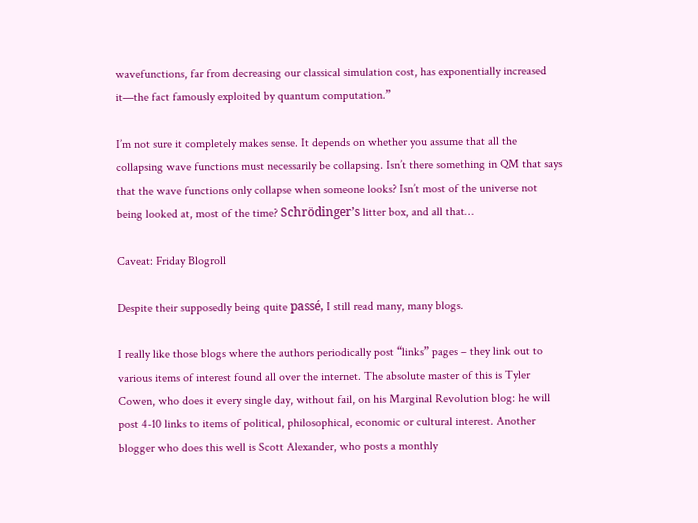wavefunctions, far from decreasing our classical simulation cost, has exponentially increased it—the fact famously exploited by quantum computation.”

I’m not sure it completely makes sense. It depends on whether you assume that all the collapsing wave functions must necessarily be collapsing. Isn’t there something in QM that says that the wave functions only collapse when someone looks? Isn’t most of the universe not being looked at, most of the time? Schrödinger’s litter box, and all that…

Caveat: Friday Blogroll

Despite their supposedly being quite passé, I still read many, many blogs.

I really like those blogs where the authors periodically post “links” pages – they link out to various items of interest found all over the internet. The absolute master of this is Tyler Cowen, who does it every single day, without fail, on his Marginal Revolution blog: he will post 4-10 links to items of political, philosophical, economic or cultural interest. Another blogger who does this well is Scott Alexander, who posts a monthly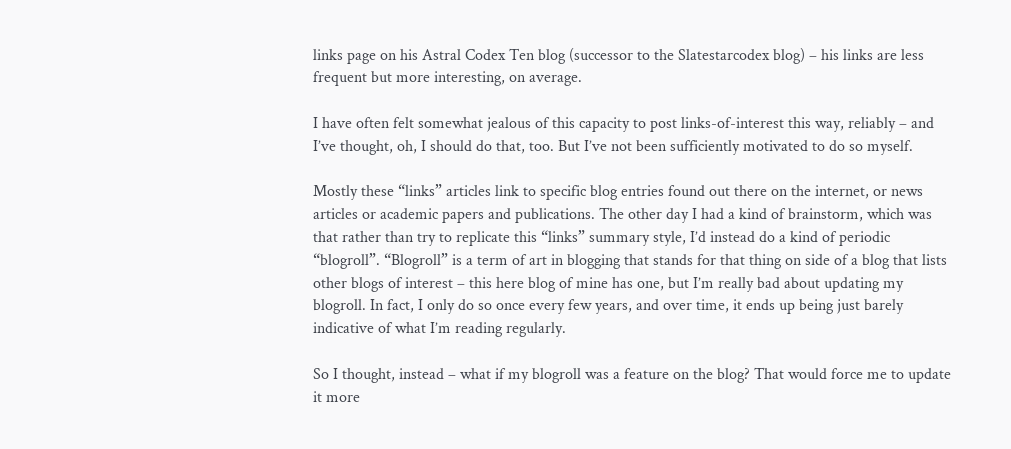links page on his Astral Codex Ten blog (successor to the Slatestarcodex blog) – his links are less frequent but more interesting, on average.

I have often felt somewhat jealous of this capacity to post links-of-interest this way, reliably – and I’ve thought, oh, I should do that, too. But I’ve not been sufficiently motivated to do so myself.

Mostly these “links” articles link to specific blog entries found out there on the internet, or news articles or academic papers and publications. The other day I had a kind of brainstorm, which was that rather than try to replicate this “links” summary style, I’d instead do a kind of periodic “blogroll”. “Blogroll” is a term of art in blogging that stands for that thing on side of a blog that lists other blogs of interest – this here blog of mine has one, but I’m really bad about updating my blogroll. In fact, I only do so once every few years, and over time, it ends up being just barely indicative of what I’m reading regularly.

So I thought, instead – what if my blogroll was a feature on the blog? That would force me to update it more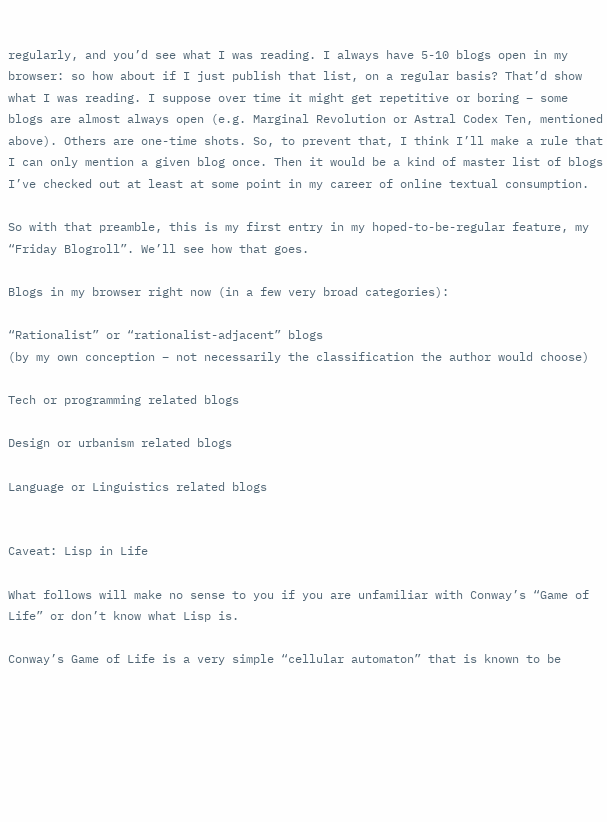regularly, and you’d see what I was reading. I always have 5-10 blogs open in my browser: so how about if I just publish that list, on a regular basis? That’d show what I was reading. I suppose over time it might get repetitive or boring – some blogs are almost always open (e.g. Marginal Revolution or Astral Codex Ten, mentioned above). Others are one-time shots. So, to prevent that, I think I’ll make a rule that I can only mention a given blog once. Then it would be a kind of master list of blogs I’ve checked out at least at some point in my career of online textual consumption.

So with that preamble, this is my first entry in my hoped-to-be-regular feature, my “Friday Blogroll”. We’ll see how that goes.

Blogs in my browser right now (in a few very broad categories):

“Rationalist” or “rationalist-adjacent” blogs
(by my own conception – not necessarily the classification the author would choose)

Tech or programming related blogs

Design or urbanism related blogs

Language or Linguistics related blogs


Caveat: Lisp in Life

What follows will make no sense to you if you are unfamiliar with Conway’s “Game of Life” or don’t know what Lisp is.

Conway’s Game of Life is a very simple “cellular automaton” that is known to be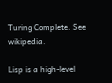Turing Complete. See wikipedia.

Lisp is a high-level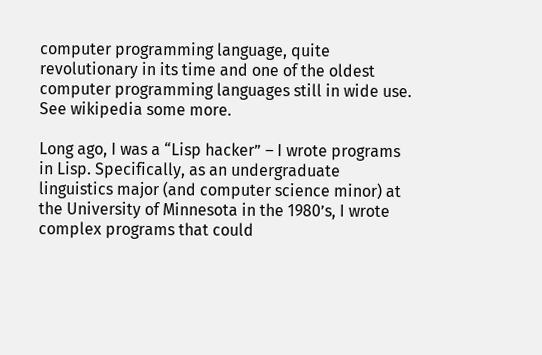computer programming language, quite revolutionary in its time and one of the oldest computer programming languages still in wide use. See wikipedia some more.

Long ago, I was a “Lisp hacker” – I wrote programs in Lisp. Specifically, as an undergraduate linguistics major (and computer science minor) at the University of Minnesota in the 1980’s, I wrote complex programs that could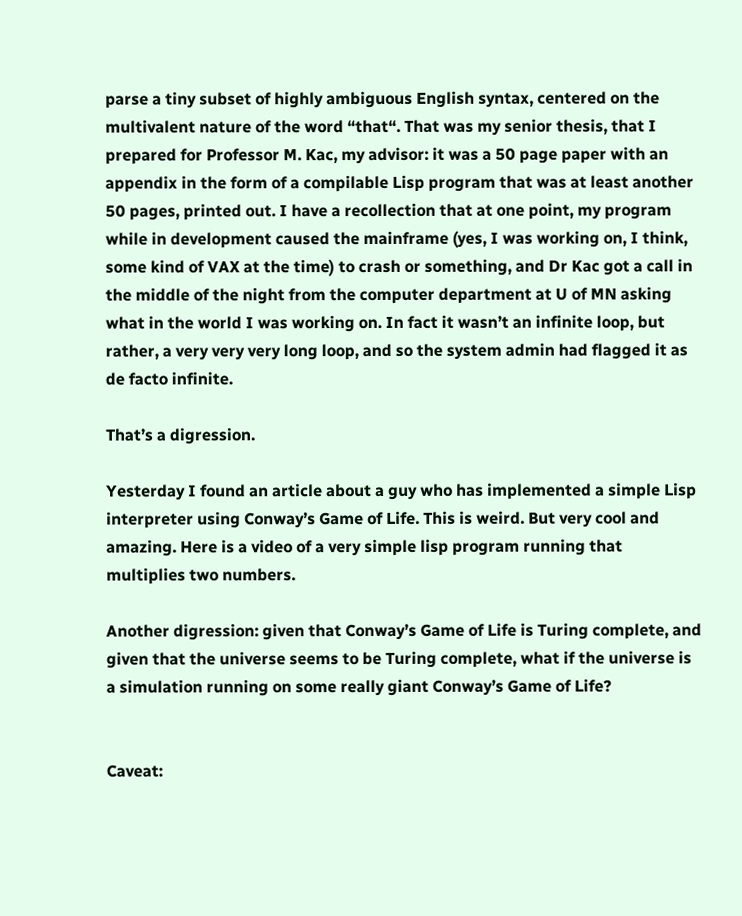parse a tiny subset of highly ambiguous English syntax, centered on the multivalent nature of the word “that“. That was my senior thesis, that I prepared for Professor M. Kac, my advisor: it was a 50 page paper with an appendix in the form of a compilable Lisp program that was at least another 50 pages, printed out. I have a recollection that at one point, my program while in development caused the mainframe (yes, I was working on, I think, some kind of VAX at the time) to crash or something, and Dr Kac got a call in the middle of the night from the computer department at U of MN asking what in the world I was working on. In fact it wasn’t an infinite loop, but rather, a very very very long loop, and so the system admin had flagged it as de facto infinite.

That’s a digression.

Yesterday I found an article about a guy who has implemented a simple Lisp interpreter using Conway’s Game of Life. This is weird. But very cool and amazing. Here is a video of a very simple lisp program running that multiplies two numbers.

Another digression: given that Conway’s Game of Life is Turing complete, and given that the universe seems to be Turing complete, what if the universe is a simulation running on some really giant Conway’s Game of Life?


Caveat: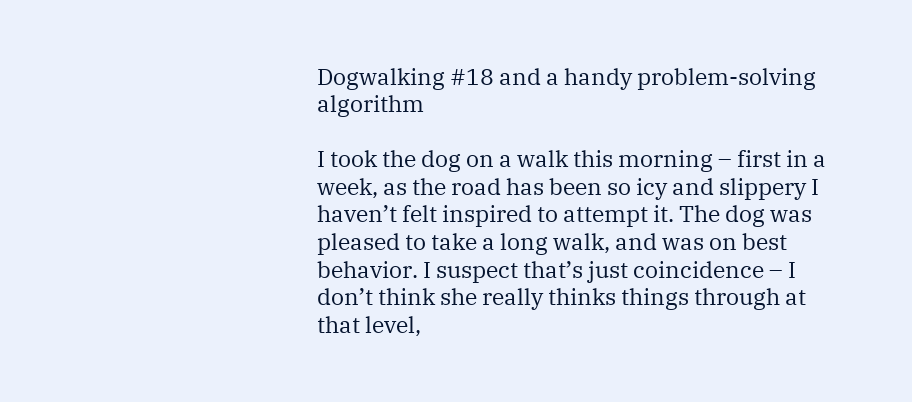Dogwalking #18 and a handy problem-solving algorithm

I took the dog on a walk this morning – first in a week, as the road has been so icy and slippery I haven’t felt inspired to attempt it. The dog was pleased to take a long walk, and was on best behavior. I suspect that’s just coincidence – I don’t think she really thinks things through at that level,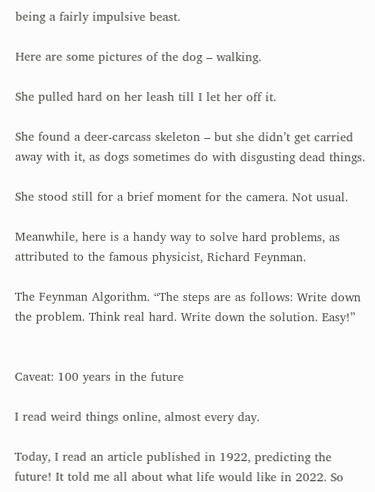being a fairly impulsive beast.

Here are some pictures of the dog – walking.

She pulled hard on her leash till I let her off it.

She found a deer-carcass skeleton – but she didn’t get carried away with it, as dogs sometimes do with disgusting dead things.

She stood still for a brief moment for the camera. Not usual.

Meanwhile, here is a handy way to solve hard problems, as attributed to the famous physicist, Richard Feynman.

The Feynman Algorithm. “The steps are as follows: Write down the problem. Think real hard. Write down the solution. Easy!”


Caveat: 100 years in the future

I read weird things online, almost every day.

Today, I read an article published in 1922, predicting the future! It told me all about what life would like in 2022. So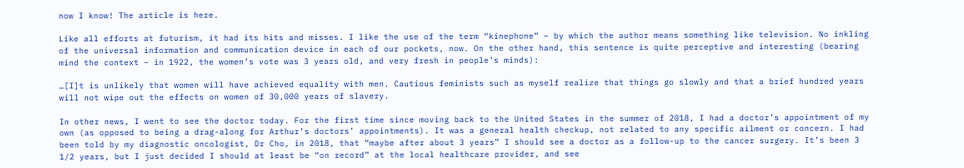now I know! The article is here.

Like all efforts at futurism, it had its hits and misses. I like the use of the term “kinephone” – by which the author means something like television. No inkling of the universal information and communication device in each of our pockets, now. On the other hand, this sentence is quite perceptive and interesting (bearing mind the context – in 1922, the women’s vote was 3 years old, and very fresh in people’s minds):

…[I]t is unlikely that women will have achieved equality with men. Cautious feminists such as myself realize that things go slowly and that a brief hundred years will not wipe out the effects on women of 30,000 years of slavery.

In other news, I went to see the doctor today. For the first time since moving back to the United States in the summer of 2018, I had a doctor’s appointment of my own (as opposed to being a drag-along for Arthur’s doctors’ appointments). It was a general health checkup, not related to any specific ailment or concern. I had been told by my diagnostic oncologist, Dr Cho, in 2018, that “maybe after about 3 years” I should see a doctor as a follow-up to the cancer surgery. It’s been 3 1/2 years, but I just decided I should at least be “on record” at the local healthcare provider, and see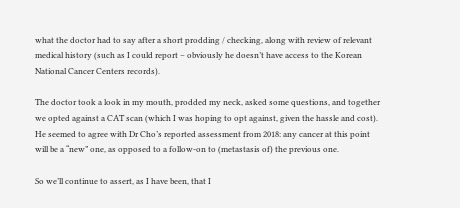what the doctor had to say after a short prodding / checking, along with review of relevant medical history (such as I could report – obviously he doesn’t have access to the Korean National Cancer Centers records).

The doctor took a look in my mouth, prodded my neck, asked some questions, and together we opted against a CAT scan (which I was hoping to opt against, given the hassle and cost). He seemed to agree with Dr Cho’s reported assessment from 2018: any cancer at this point will be a “new” one, as opposed to a follow-on to (metastasis of) the previous one.

So we’ll continue to assert, as I have been, that I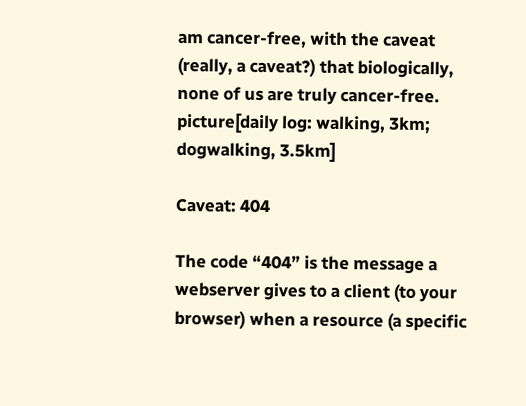am cancer-free, with the caveat (really, a caveat?) that biologically, none of us are truly cancer-free.
picture[daily log: walking, 3km; dogwalking, 3.5km]

Caveat: 404

The code “404” is the message a webserver gives to a client (to your browser) when a resource (a specific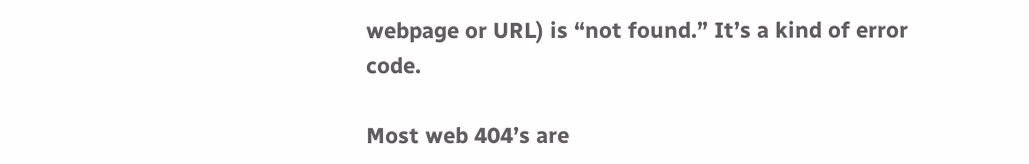webpage or URL) is “not found.” It’s a kind of error code.

Most web 404’s are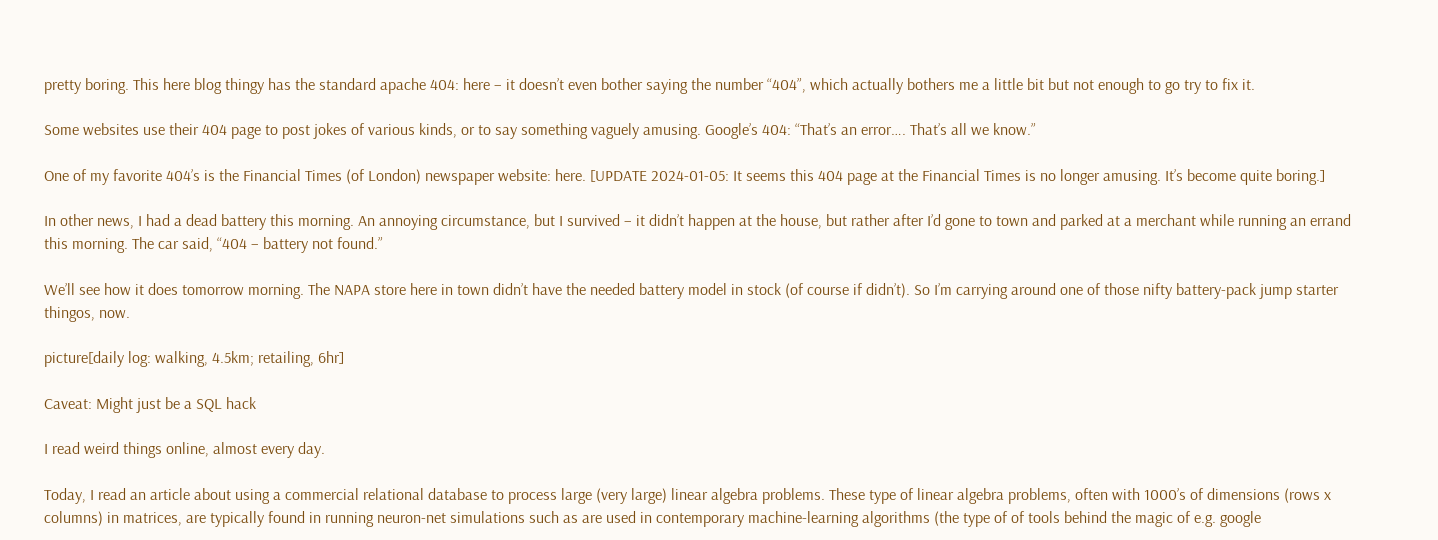pretty boring. This here blog thingy has the standard apache 404: here – it doesn’t even bother saying the number “404”, which actually bothers me a little bit but not enough to go try to fix it.

Some websites use their 404 page to post jokes of various kinds, or to say something vaguely amusing. Google’s 404: “That’s an error…. That’s all we know.”

One of my favorite 404’s is the Financial Times (of London) newspaper website: here. [UPDATE 2024-01-05: It seems this 404 page at the Financial Times is no longer amusing. It’s become quite boring.]

In other news, I had a dead battery this morning. An annoying circumstance, but I survived – it didn’t happen at the house, but rather after I’d gone to town and parked at a merchant while running an errand this morning. The car said, “404 – battery not found.”

We’ll see how it does tomorrow morning. The NAPA store here in town didn’t have the needed battery model in stock (of course if didn’t). So I’m carrying around one of those nifty battery-pack jump starter thingos, now.

picture[daily log: walking, 4.5km; retailing, 6hr]

Caveat: Might just be a SQL hack

I read weird things online, almost every day.

Today, I read an article about using a commercial relational database to process large (very large) linear algebra problems. These type of linear algebra problems, often with 1000’s of dimensions (rows x columns) in matrices, are typically found in running neuron-net simulations such as are used in contemporary machine-learning algorithms (the type of of tools behind the magic of e.g. google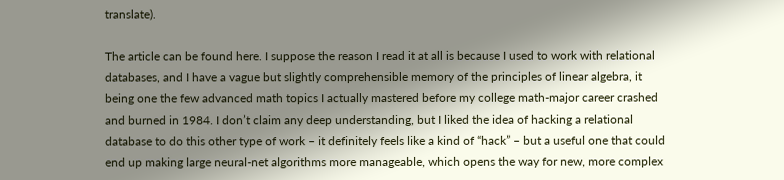translate).

The article can be found here. I suppose the reason I read it at all is because I used to work with relational databases, and I have a vague but slightly comprehensible memory of the principles of linear algebra, it being one the few advanced math topics I actually mastered before my college math-major career crashed and burned in 1984. I don’t claim any deep understanding, but I liked the idea of hacking a relational database to do this other type of work – it definitely feels like a kind of “hack” – but a useful one that could end up making large neural-net algorithms more manageable, which opens the way for new, more complex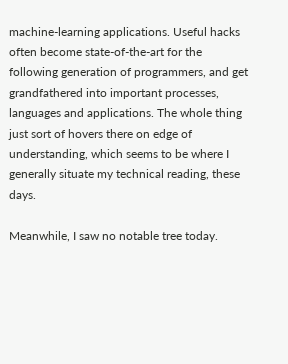machine-learning applications. Useful hacks often become state-of-the-art for the following generation of programmers, and get grandfathered into important processes, languages and applications. The whole thing just sort of hovers there on edge of understanding, which seems to be where I generally situate my technical reading, these days.

Meanwhile, I saw no notable tree today.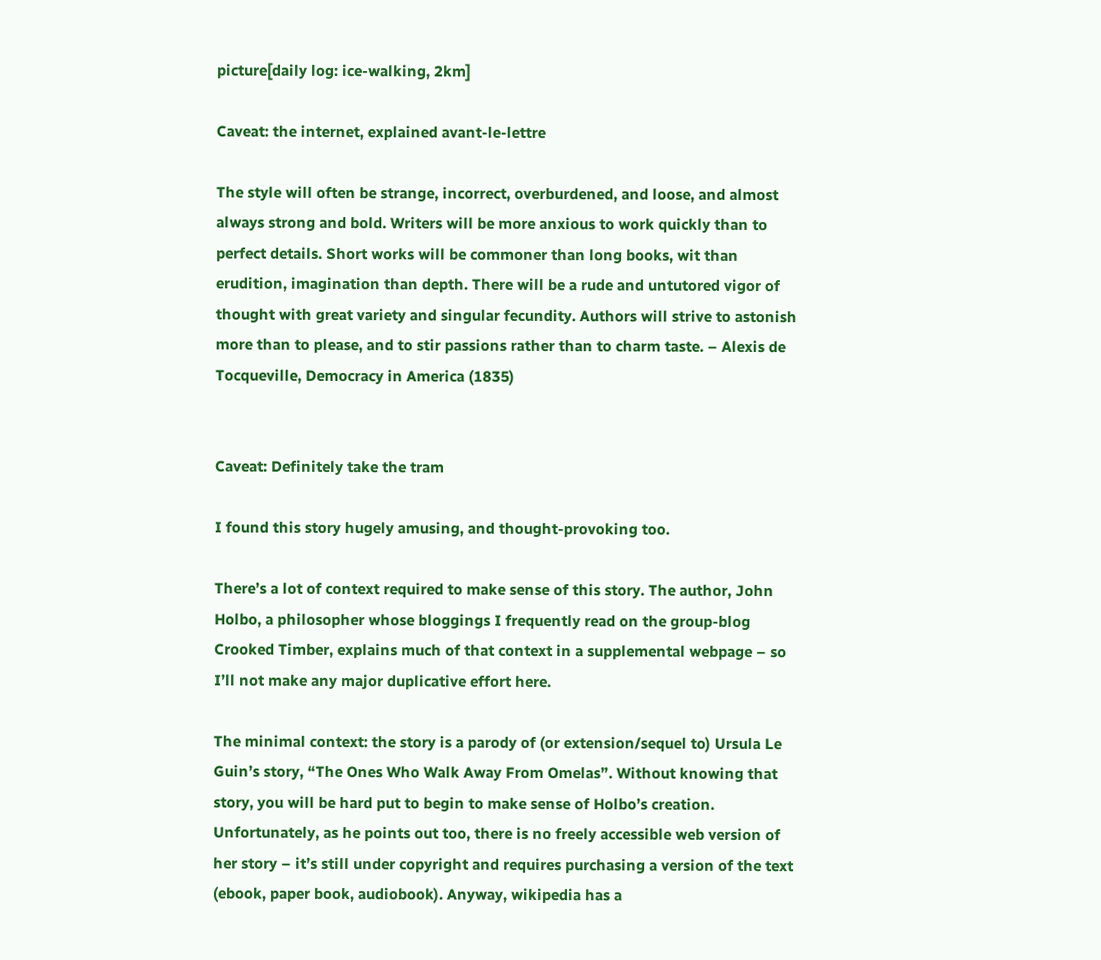picture[daily log: ice-walking, 2km]

Caveat: the internet, explained avant-le-lettre

The style will often be strange, incorrect, overburdened, and loose, and almost always strong and bold. Writers will be more anxious to work quickly than to perfect details. Short works will be commoner than long books, wit than erudition, imagination than depth. There will be a rude and untutored vigor of thought with great variety and singular fecundity. Authors will strive to astonish more than to please, and to stir passions rather than to charm taste. – Alexis de Tocqueville, Democracy in America (1835)


Caveat: Definitely take the tram

I found this story hugely amusing, and thought-provoking too.

There’s a lot of context required to make sense of this story. The author, John Holbo, a philosopher whose bloggings I frequently read on the group-blog Crooked Timber, explains much of that context in a supplemental webpage – so I’ll not make any major duplicative effort here.

The minimal context: the story is a parody of (or extension/sequel to) Ursula Le Guin’s story, “The Ones Who Walk Away From Omelas”. Without knowing that story, you will be hard put to begin to make sense of Holbo’s creation. Unfortunately, as he points out too, there is no freely accessible web version of her story – it’s still under copyright and requires purchasing a version of the text (ebook, paper book, audiobook). Anyway, wikipedia has a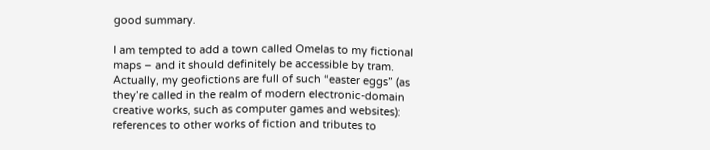good summary.

I am tempted to add a town called Omelas to my fictional maps – and it should definitely be accessible by tram. Actually, my geofictions are full of such “easter eggs” (as they’re called in the realm of modern electronic-domain creative works, such as computer games and websites): references to other works of fiction and tributes to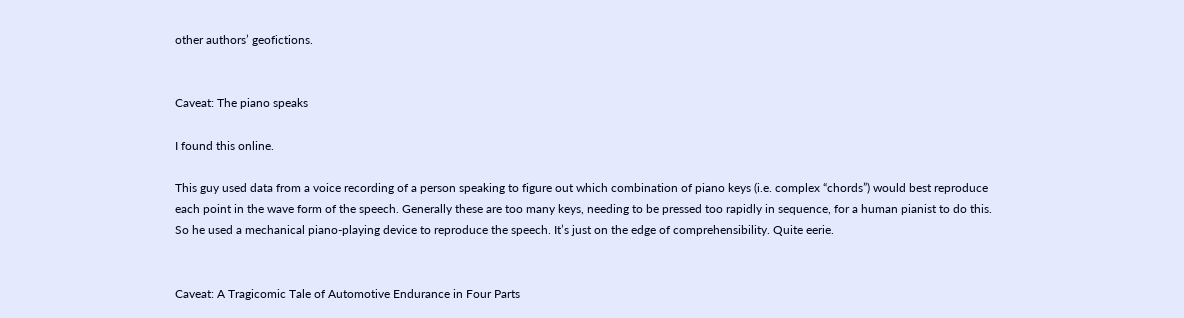other authors’ geofictions.


Caveat: The piano speaks

I found this online.

This guy used data from a voice recording of a person speaking to figure out which combination of piano keys (i.e. complex “chords”) would best reproduce each point in the wave form of the speech. Generally these are too many keys, needing to be pressed too rapidly in sequence, for a human pianist to do this. So he used a mechanical piano-playing device to reproduce the speech. It’s just on the edge of comprehensibility. Quite eerie.


Caveat: A Tragicomic Tale of Automotive Endurance in Four Parts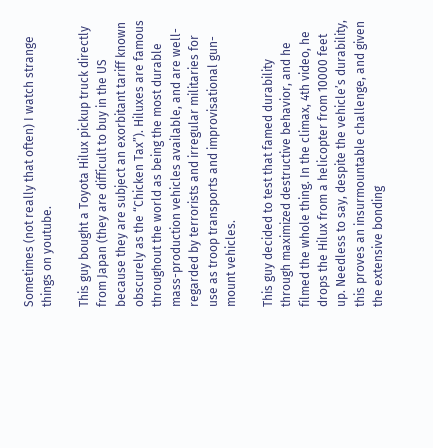Sometimes (not really that often) I watch strange things on youtube.

This guy bought a Toyota Hilux pickup truck directly from Japan (they are difficult to buy in the US because they are subject an exorbitant tariff known obscurely as the “Chicken Tax”). Hiluxes are famous throughout the world as being the most durable mass-production vehicles available, and are well-regarded by terrorists and irregular militaries for use as troop transports and improvisational gun-mount vehicles.

This guy decided to test that famed durability through maximized destructive behavior, and he filmed the whole thing. In the climax, 4th video, he drops the Hilux from a helicopter from 10000 feet up. Needless to say, despite the vehicle’s durability, this proves an insurmountable challenge, and given the extensive bonding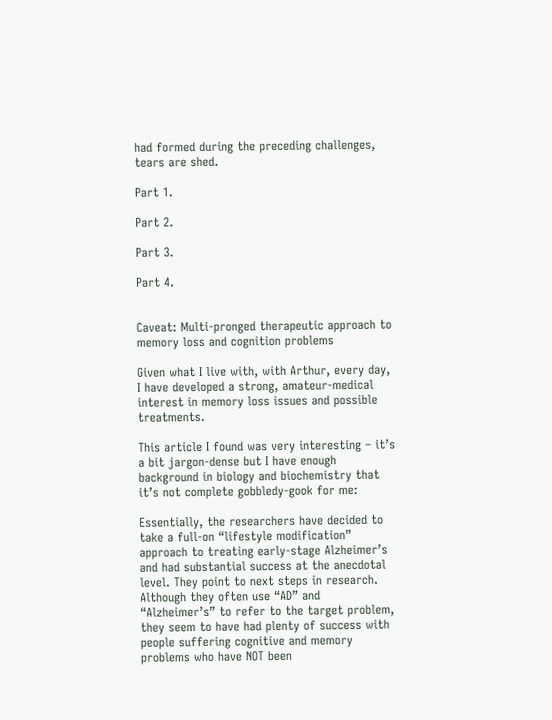had formed during the preceding challenges, tears are shed.

Part 1.

Part 2.

Part 3.

Part 4.


Caveat: Multi-pronged therapeutic approach to memory loss and cognition problems

Given what I live with, with Arthur, every day, I have developed a strong, amateur-medical interest in memory loss issues and possible treatments.

This article I found was very interesting – it’s a bit jargon-dense but I have enough background in biology and biochemistry that it’s not complete gobbledy-gook for me:

Essentially, the researchers have decided to take a full-on “lifestyle modification” approach to treating early-stage Alzheimer’s and had substantial success at the anecdotal level. They point to next steps in research. Although they often use “AD” and “Alzheimer’s” to refer to the target problem, they seem to have had plenty of success with people suffering cognitive and memory problems who have NOT been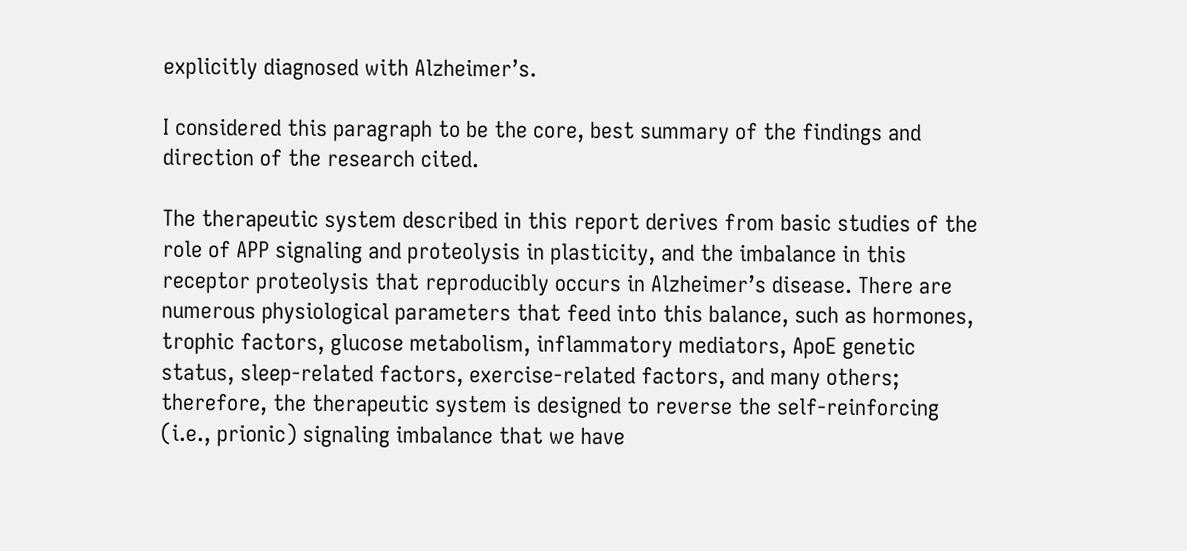explicitly diagnosed with Alzheimer’s.

I considered this paragraph to be the core, best summary of the findings and direction of the research cited.

The therapeutic system described in this report derives from basic studies of the role of APP signaling and proteolysis in plasticity, and the imbalance in this receptor proteolysis that reproducibly occurs in Alzheimer’s disease. There are numerous physiological parameters that feed into this balance, such as hormones, trophic factors, glucose metabolism, inflammatory mediators, ApoE genetic status, sleep-related factors, exercise-related factors, and many others; therefore, the therapeutic system is designed to reverse the self-reinforcing (i.e., prionic) signaling imbalance that we have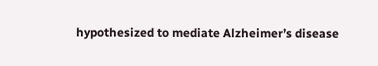hypothesized to mediate Alzheimer’s disease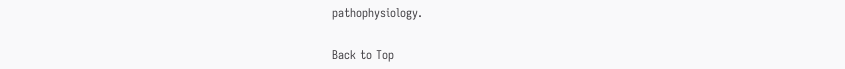pathophysiology.


Back to Top